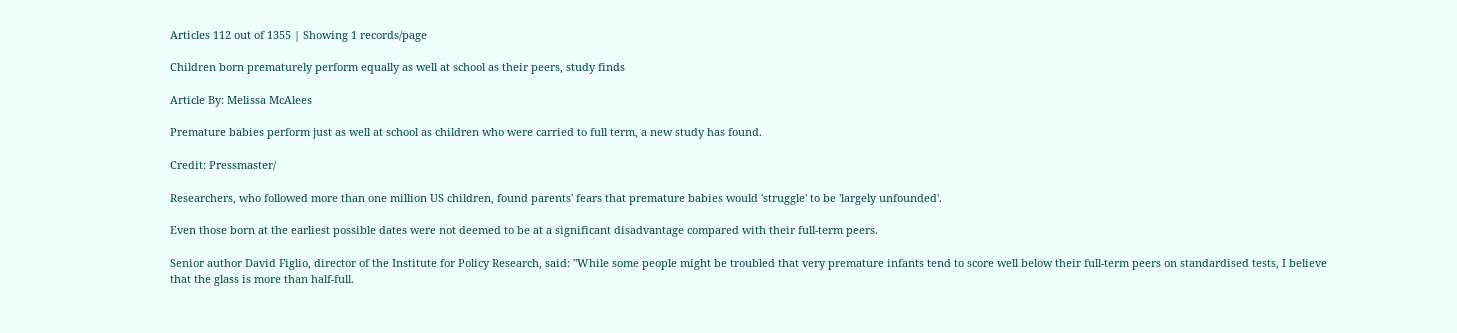Articles 112 out of 1355 | Showing 1 records/page

Children born prematurely perform equally as well at school as their peers, study finds

Article By: Melissa McAlees

Premature babies perform just as well at school as children who were carried to full term, a new study has found.

Credit: Pressmaster/

Researchers, who followed more than one million US children, found parents' fears that premature babies would 'struggle' to be 'largely unfounded'.

Even those born at the earliest possible dates were not deemed to be at a significant disadvantage compared with their full-term peers.

Senior author David Figlio, director of the Institute for Policy Research, said: "While some people might be troubled that very premature infants tend to score well below their full-term peers on standardised tests, I believe that the glass is more than half-full.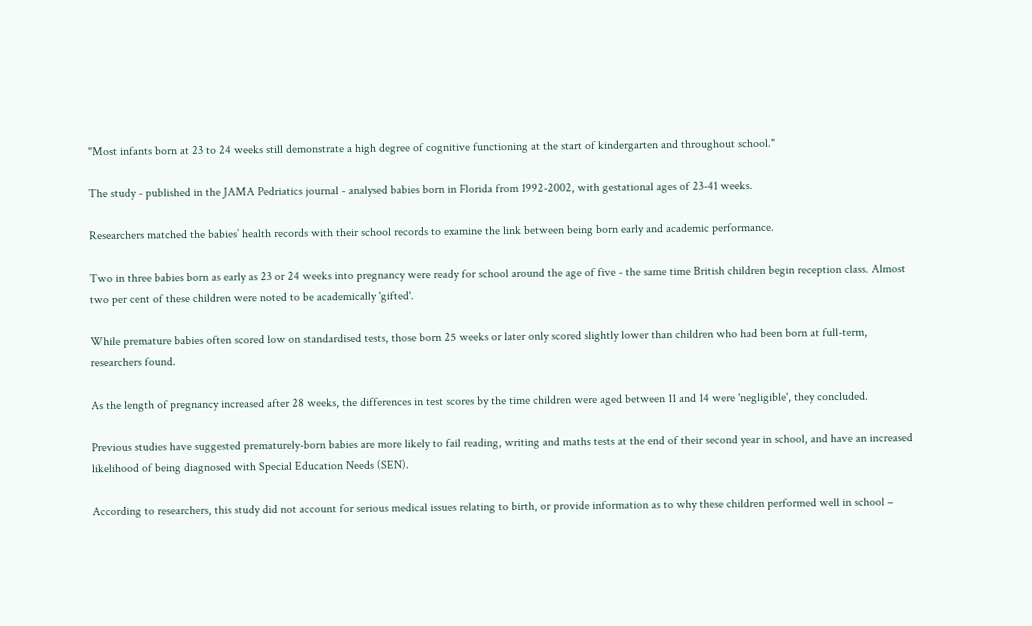"Most infants born at 23 to 24 weeks still demonstrate a high degree of cognitive functioning at the start of kindergarten and throughout school."

The study - published in the JAMA Pedriatics journal - analysed babies born in Florida from 1992-2002, with gestational ages of 23-41 weeks.

Researchers matched the babies’ health records with their school records to examine the link between being born early and academic performance.

Two in three babies born as early as 23 or 24 weeks into pregnancy were ready for school around the age of five - the same time British children begin reception class. Almost two per cent of these children were noted to be academically 'gifted'.

While premature babies often scored low on standardised tests, those born 25 weeks or later only scored slightly lower than children who had been born at full-term, researchers found.

As the length of pregnancy increased after 28 weeks, the differences in test scores by the time children were aged between 11 and 14 were 'negligible', they concluded.

Previous studies have suggested prematurely-born babies are more likely to fail reading, writing and maths tests at the end of their second year in school, and have an increased likelihood of being diagnosed with Special Education Needs (SEN).

According to researchers, this study did not account for serious medical issues relating to birth, or provide information as to why these children performed well in school –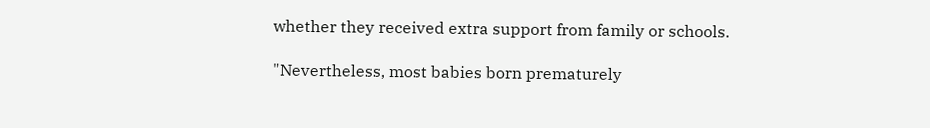whether they received extra support from family or schools.

"Nevertheless, most babies born prematurely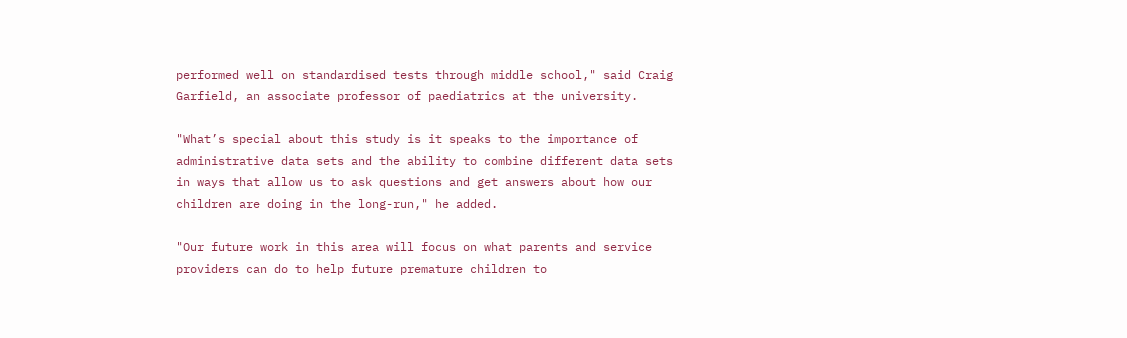performed well on standardised tests through middle school," said Craig Garfield, an associate professor of paediatrics at the university.

"What’s special about this study is it speaks to the importance of administrative data sets and the ability to combine different data sets in ways that allow us to ask questions and get answers about how our children are doing in the long-run," he added.

"Our future work in this area will focus on what parents and service providers can do to help future premature children to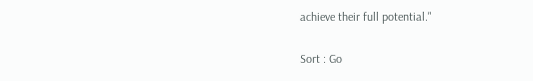achieve their full potential."


Sort : Go